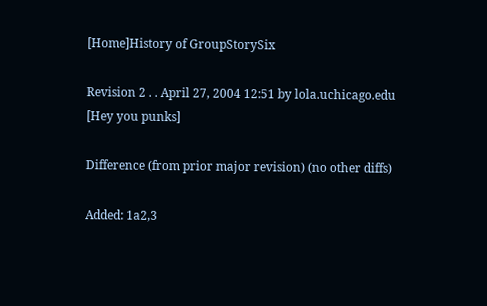[Home]History of GroupStorySix

Revision 2 . . April 27, 2004 12:51 by lola.uchicago.edu [Hey you punks]

Difference (from prior major revision) (no other diffs)

Added: 1a2,3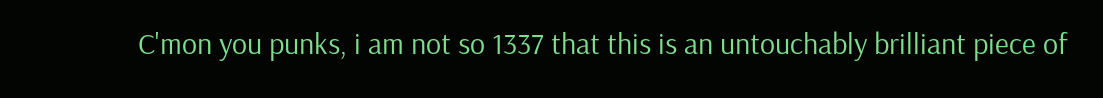C'mon you punks, i am not so 1337 that this is an untouchably brilliant piece of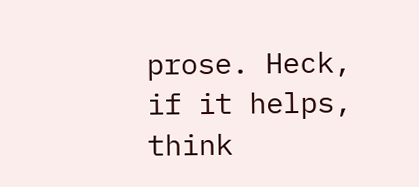prose. Heck, if it helps, think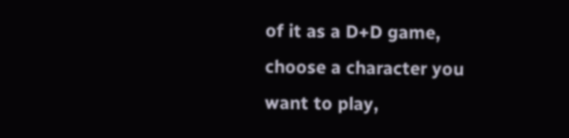of it as a D+D game, choose a character you want to play,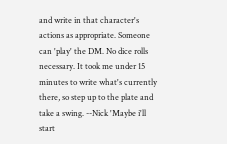and write in that character's actions as appropriate. Someone can 'play' the DM. No dice rolls necessary. It took me under 15 minutes to write what's currently there, so step up to the plate and take a swing. --Nick 'Maybe i'll start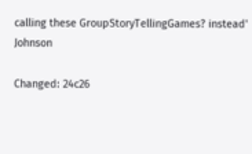calling these GroupStoryTellingGames? instead' Johnson

Changed: 24c26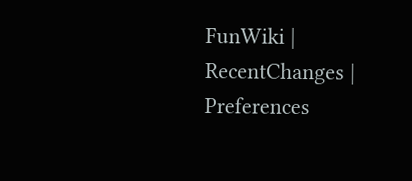FunWiki | RecentChanges | Preferences